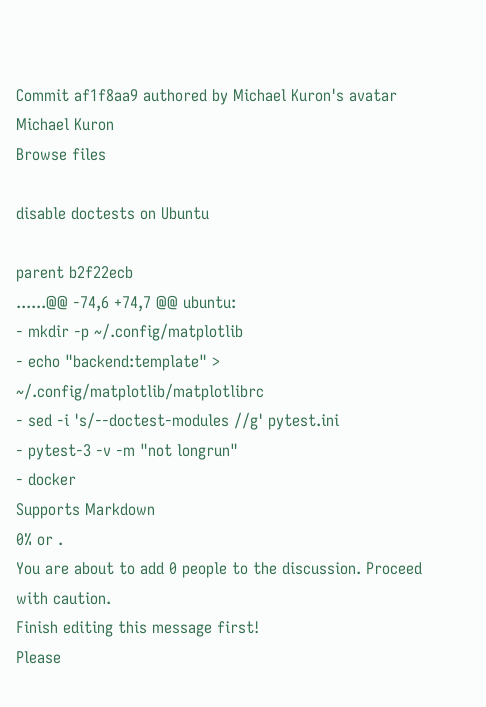Commit af1f8aa9 authored by Michael Kuron's avatar Michael Kuron
Browse files

disable doctests on Ubuntu

parent b2f22ecb
......@@ -74,6 +74,7 @@ ubuntu:
- mkdir -p ~/.config/matplotlib
- echo "backend:template" > ~/.config/matplotlib/matplotlibrc
- sed -i 's/--doctest-modules //g' pytest.ini
- pytest-3 -v -m "not longrun"
- docker
Supports Markdown
0% or .
You are about to add 0 people to the discussion. Proceed with caution.
Finish editing this message first!
Please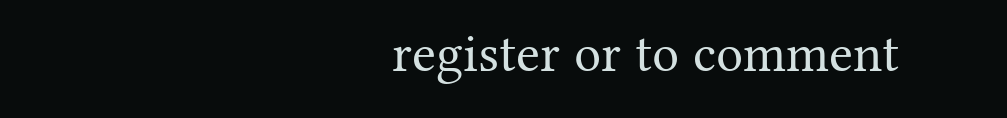register or to comment